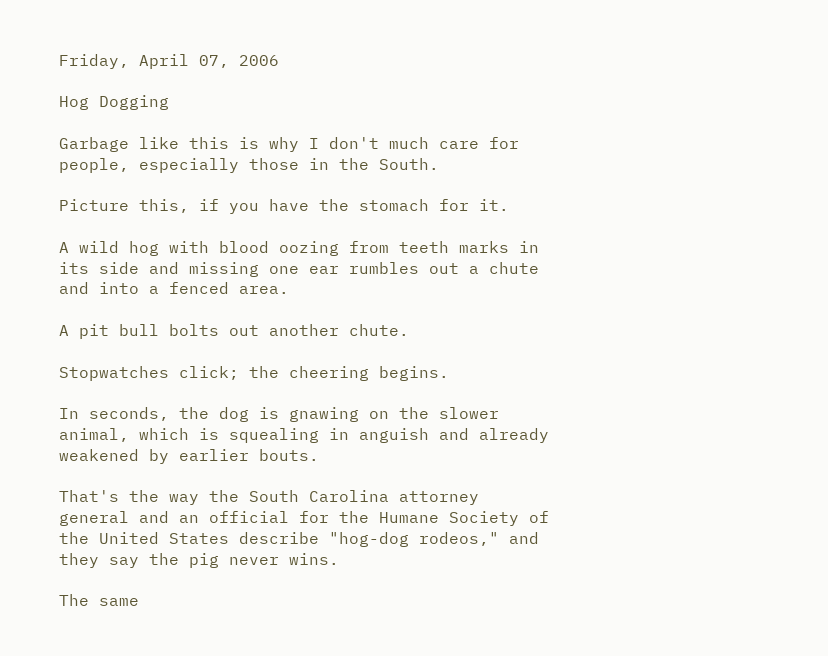Friday, April 07, 2006

Hog Dogging

Garbage like this is why I don't much care for people, especially those in the South.

Picture this, if you have the stomach for it.

A wild hog with blood oozing from teeth marks in its side and missing one ear rumbles out a chute and into a fenced area.

A pit bull bolts out another chute.

Stopwatches click; the cheering begins.

In seconds, the dog is gnawing on the slower animal, which is squealing in anguish and already weakened by earlier bouts.

That's the way the South Carolina attorney general and an official for the Humane Society of the United States describe "hog-dog rodeos," and they say the pig never wins.

The same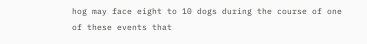hog may face eight to 10 dogs during the course of one of these events that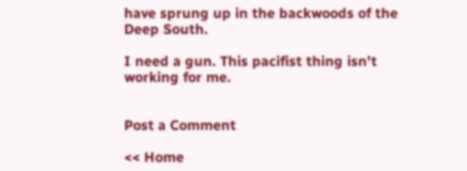have sprung up in the backwoods of the Deep South.

I need a gun. This pacifist thing isn't working for me.


Post a Comment

<< Home